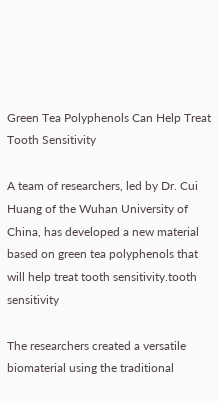Green Tea Polyphenols Can Help Treat Tooth Sensitivity

A team of researchers, led by Dr. Cui Huang of the Wuhan University of China, has developed a new material based on green tea polyphenols that will help treat tooth sensitivity.tooth sensitivity

The researchers created a versatile biomaterial using the traditional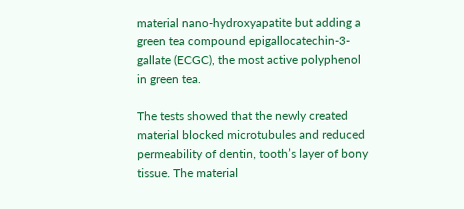material nano-hydroxyapatite but adding a green tea compound epigallocatechin-3-gallate (ECGC), the most active polyphenol in green tea.

The tests showed that the newly created material blocked microtubules and reduced permeability of dentin, tooth’s layer of bony tissue. The material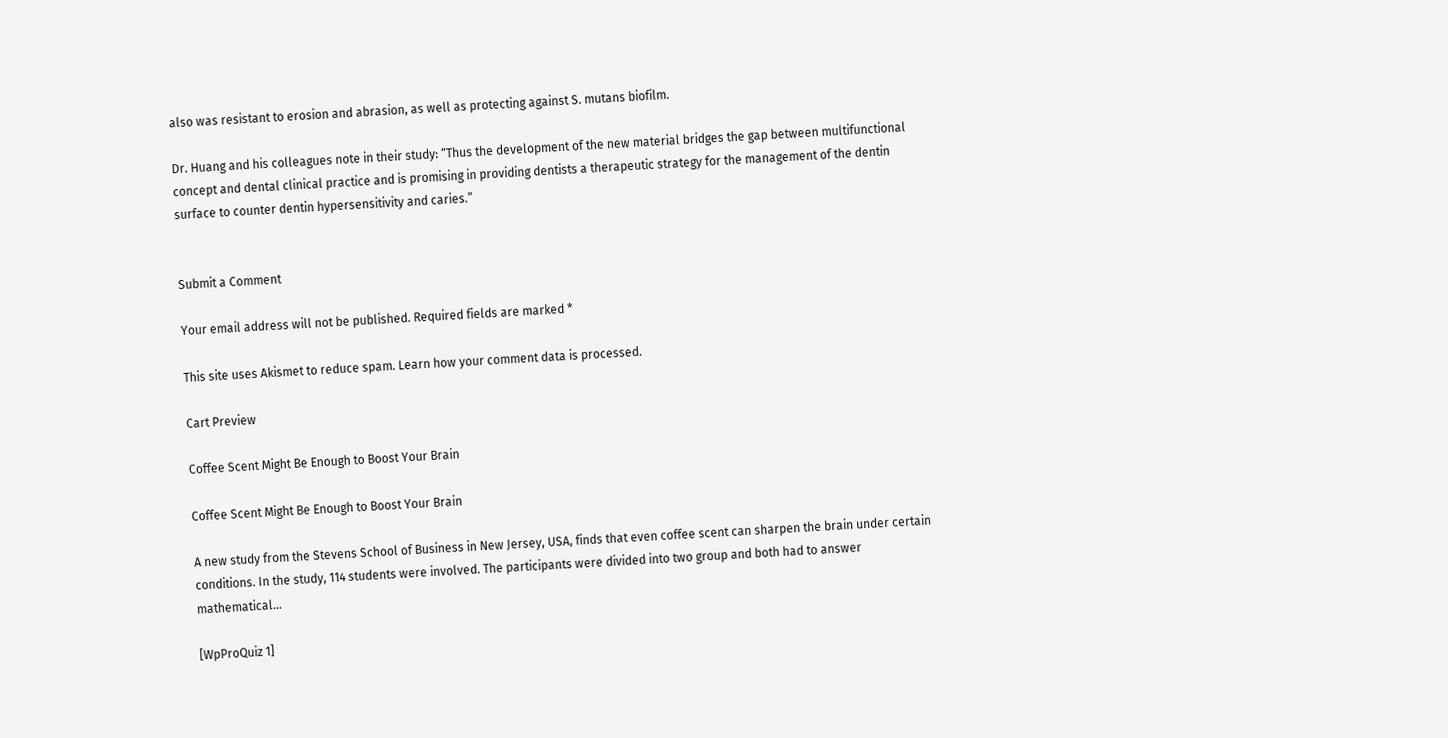also was resistant to erosion and abrasion, as well as protecting against S. mutans biofilm.

Dr. Huang and his colleagues note in their study: “Thus the development of the new material bridges the gap between multifunctional concept and dental clinical practice and is promising in providing dentists a therapeutic strategy for the management of the dentin surface to counter dentin hypersensitivity and caries.”


Submit a Comment

Your email address will not be published. Required fields are marked *

This site uses Akismet to reduce spam. Learn how your comment data is processed.

Cart Preview

Coffee Scent Might Be Enough to Boost Your Brain

Coffee Scent Might Be Enough to Boost Your Brain

A new study from the Stevens School of Business in New Jersey, USA, finds that even coffee scent can sharpen the brain under certain conditions. In the study, 114 students were involved. The participants were divided into two group and both had to answer mathematical...

[WpProQuiz 1]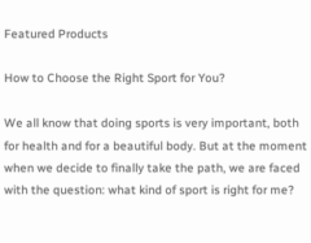Featured Products

How to Choose the Right Sport for You?

We all know that doing sports is very important, both for health and for a beautiful body. But at the moment when we decide to finally take the path, we are faced with the question: what kind of sport is right for me?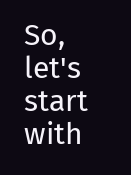So, let's start with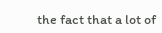the fact that a lot of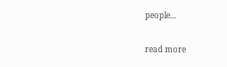people...

read more